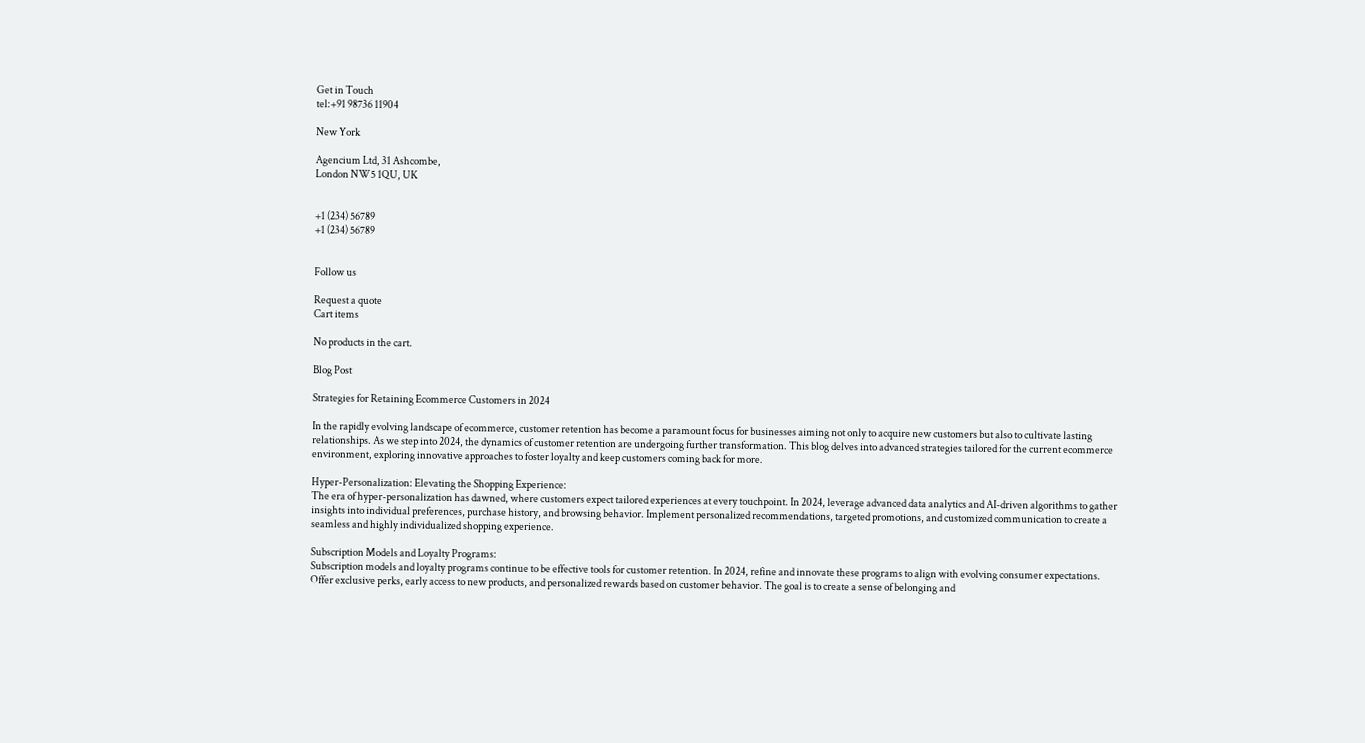Get in Touch
tel:+91 98736 11904

New York

Agencium Ltd, 31 Ashcombe,
London NW5 1QU, UK


+1 (234) 56789
+1 (234) 56789


Follow us

Request a quote
Cart items

No products in the cart.

Blog Post

Strategies for Retaining Ecommerce Customers in 2024

In the rapidly evolving landscape of ecommerce, customer retention has become a paramount focus for businesses aiming not only to acquire new customers but also to cultivate lasting relationships. As we step into 2024, the dynamics of customer retention are undergoing further transformation. This blog delves into advanced strategies tailored for the current ecommerce environment, exploring innovative approaches to foster loyalty and keep customers coming back for more.

Hyper-Personalization: Elevating the Shopping Experience:
The era of hyper-personalization has dawned, where customers expect tailored experiences at every touchpoint. In 2024, leverage advanced data analytics and AI-driven algorithms to gather insights into individual preferences, purchase history, and browsing behavior. Implement personalized recommendations, targeted promotions, and customized communication to create a seamless and highly individualized shopping experience.

Subscription Models and Loyalty Programs:
Subscription models and loyalty programs continue to be effective tools for customer retention. In 2024, refine and innovate these programs to align with evolving consumer expectations. Offer exclusive perks, early access to new products, and personalized rewards based on customer behavior. The goal is to create a sense of belonging and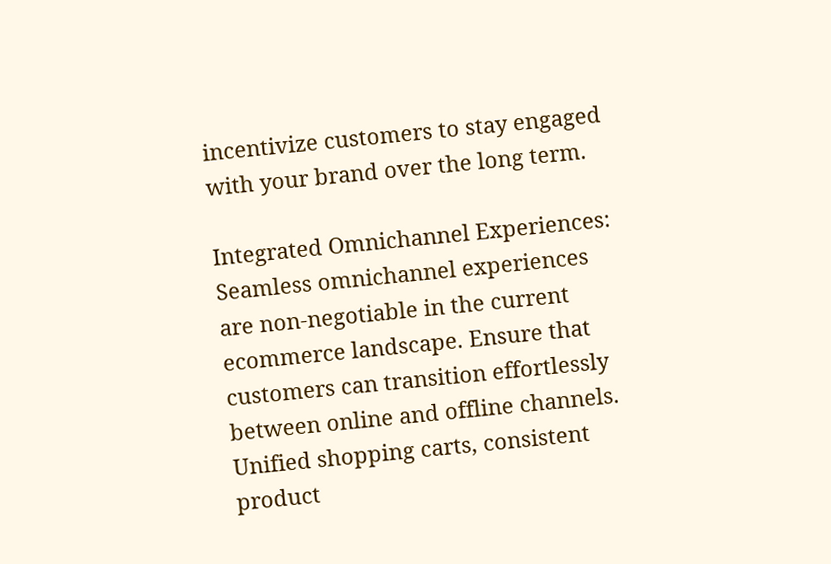incentivize customers to stay engaged with your brand over the long term.

Integrated Omnichannel Experiences:
Seamless omnichannel experiences are non-negotiable in the current ecommerce landscape. Ensure that customers can transition effortlessly between online and offline channels. Unified shopping carts, consistent product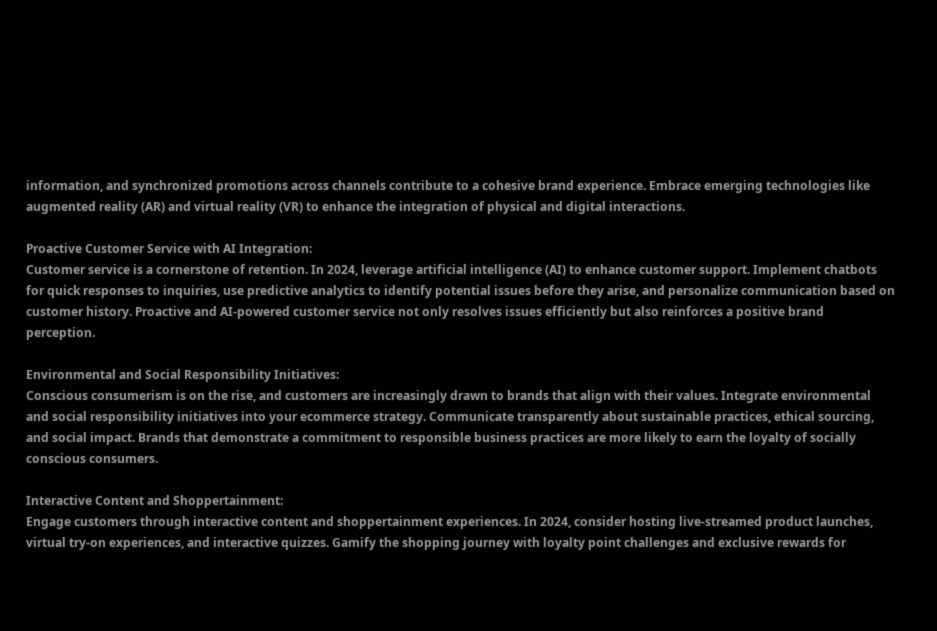information, and synchronized promotions across channels contribute to a cohesive brand experience. Embrace emerging technologies like augmented reality (AR) and virtual reality (VR) to enhance the integration of physical and digital interactions.

Proactive Customer Service with AI Integration:
Customer service is a cornerstone of retention. In 2024, leverage artificial intelligence (AI) to enhance customer support. Implement chatbots for quick responses to inquiries, use predictive analytics to identify potential issues before they arise, and personalize communication based on customer history. Proactive and AI-powered customer service not only resolves issues efficiently but also reinforces a positive brand perception.

Environmental and Social Responsibility Initiatives:
Conscious consumerism is on the rise, and customers are increasingly drawn to brands that align with their values. Integrate environmental and social responsibility initiatives into your ecommerce strategy. Communicate transparently about sustainable practices, ethical sourcing, and social impact. Brands that demonstrate a commitment to responsible business practices are more likely to earn the loyalty of socially conscious consumers.

Interactive Content and Shoppertainment:
Engage customers through interactive content and shoppertainment experiences. In 2024, consider hosting live-streamed product launches, virtual try-on experiences, and interactive quizzes. Gamify the shopping journey with loyalty point challenges and exclusive rewards for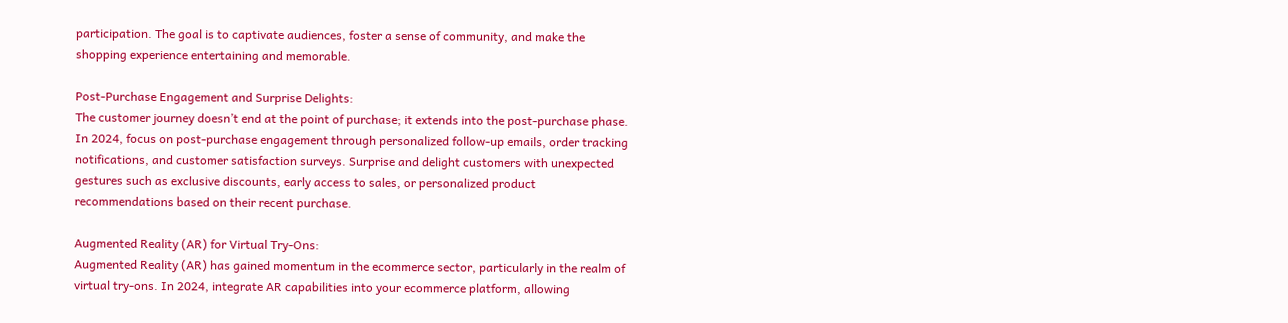participation. The goal is to captivate audiences, foster a sense of community, and make the shopping experience entertaining and memorable.

Post-Purchase Engagement and Surprise Delights:
The customer journey doesn’t end at the point of purchase; it extends into the post-purchase phase. In 2024, focus on post-purchase engagement through personalized follow-up emails, order tracking notifications, and customer satisfaction surveys. Surprise and delight customers with unexpected gestures such as exclusive discounts, early access to sales, or personalized product recommendations based on their recent purchase.

Augmented Reality (AR) for Virtual Try-Ons:
Augmented Reality (AR) has gained momentum in the ecommerce sector, particularly in the realm of virtual try-ons. In 2024, integrate AR capabilities into your ecommerce platform, allowing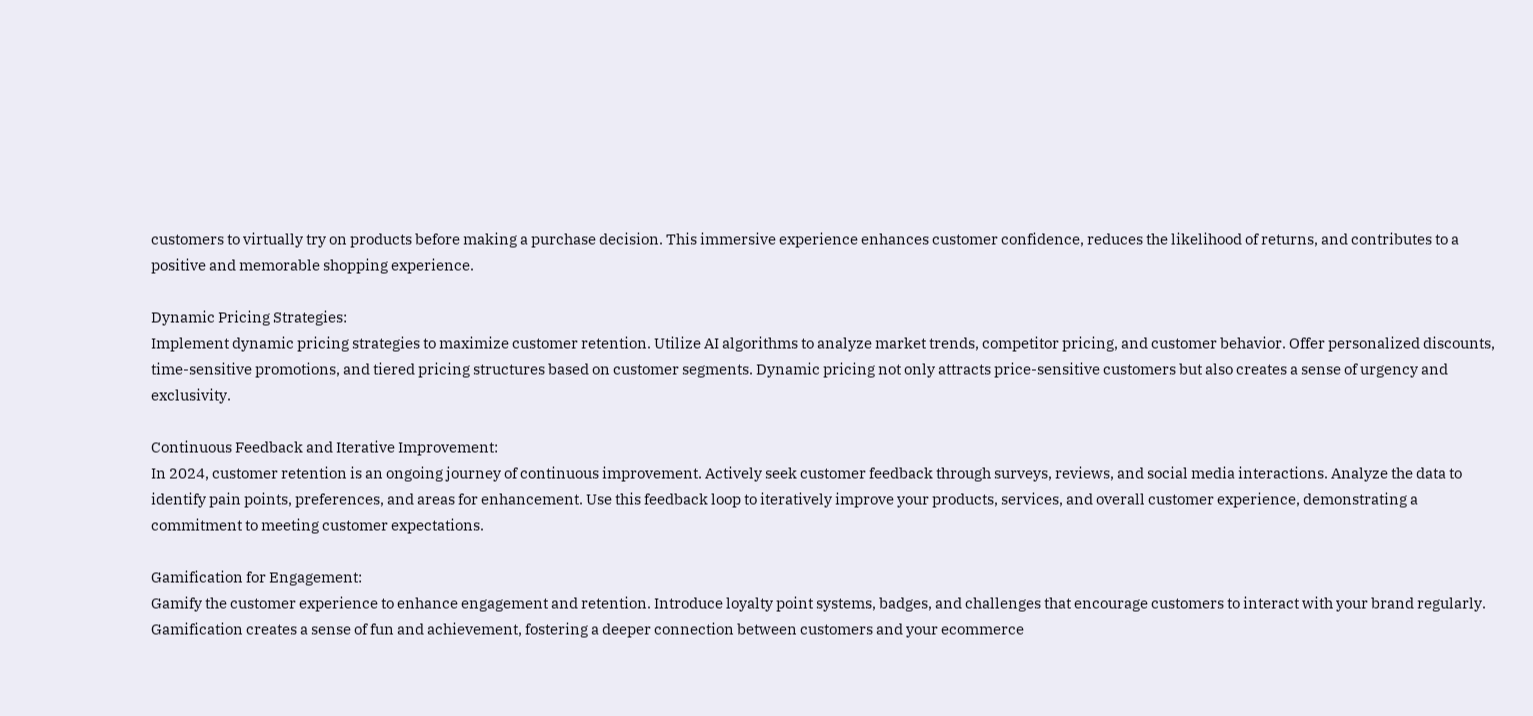customers to virtually try on products before making a purchase decision. This immersive experience enhances customer confidence, reduces the likelihood of returns, and contributes to a positive and memorable shopping experience.

Dynamic Pricing Strategies:
Implement dynamic pricing strategies to maximize customer retention. Utilize AI algorithms to analyze market trends, competitor pricing, and customer behavior. Offer personalized discounts, time-sensitive promotions, and tiered pricing structures based on customer segments. Dynamic pricing not only attracts price-sensitive customers but also creates a sense of urgency and exclusivity.

Continuous Feedback and Iterative Improvement:
In 2024, customer retention is an ongoing journey of continuous improvement. Actively seek customer feedback through surveys, reviews, and social media interactions. Analyze the data to identify pain points, preferences, and areas for enhancement. Use this feedback loop to iteratively improve your products, services, and overall customer experience, demonstrating a commitment to meeting customer expectations.

Gamification for Engagement:
Gamify the customer experience to enhance engagement and retention. Introduce loyalty point systems, badges, and challenges that encourage customers to interact with your brand regularly. Gamification creates a sense of fun and achievement, fostering a deeper connection between customers and your ecommerce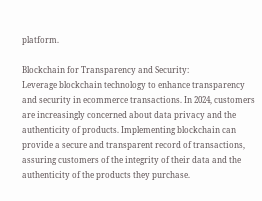platform.

Blockchain for Transparency and Security:
Leverage blockchain technology to enhance transparency and security in ecommerce transactions. In 2024, customers are increasingly concerned about data privacy and the authenticity of products. Implementing blockchain can provide a secure and transparent record of transactions, assuring customers of the integrity of their data and the authenticity of the products they purchase.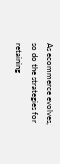As ecommerce evolves, so do the strategies for retaining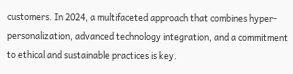customers. In 2024, a multifaceted approach that combines hyper-personalization, advanced technology integration, and a commitment to ethical and sustainable practices is key.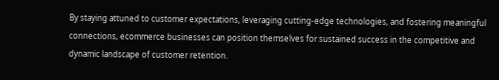By staying attuned to customer expectations, leveraging cutting-edge technologies, and fostering meaningful connections, ecommerce businesses can position themselves for sustained success in the competitive and dynamic landscape of customer retention.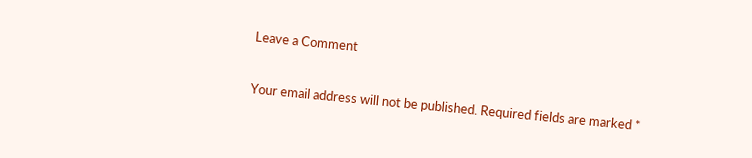Leave a Comment

Your email address will not be published. Required fields are marked *